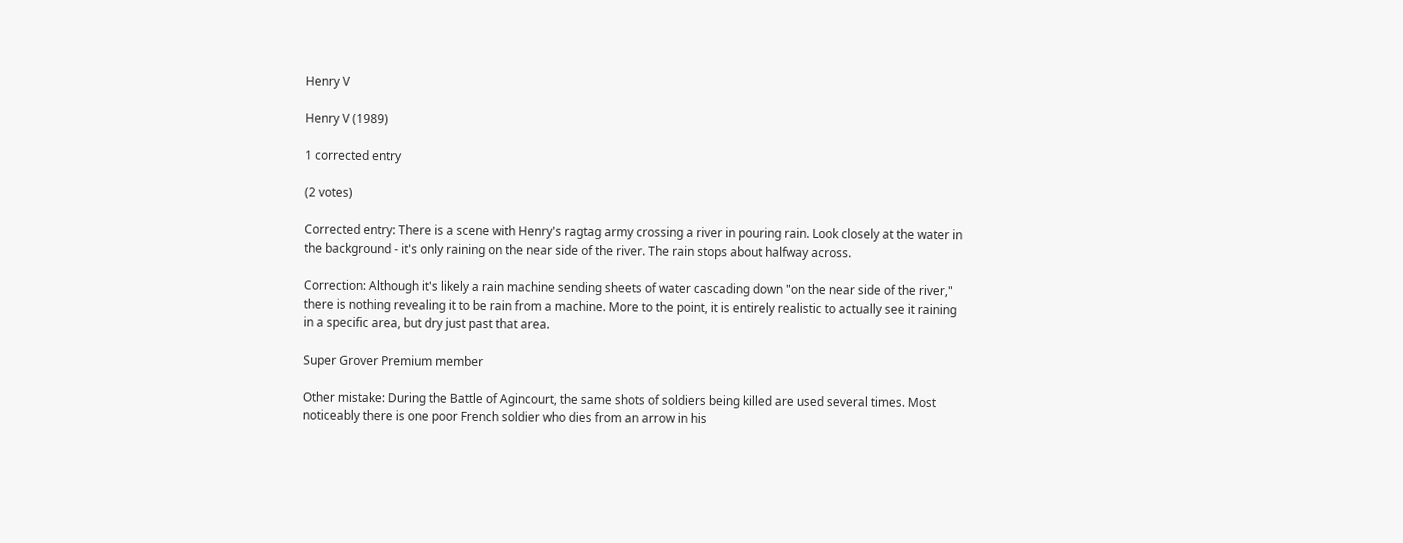Henry V

Henry V (1989)

1 corrected entry

(2 votes)

Corrected entry: There is a scene with Henry's ragtag army crossing a river in pouring rain. Look closely at the water in the background - it's only raining on the near side of the river. The rain stops about halfway across.

Correction: Although it's likely a rain machine sending sheets of water cascading down "on the near side of the river," there is nothing revealing it to be rain from a machine. More to the point, it is entirely realistic to actually see it raining in a specific area, but dry just past that area.

Super Grover Premium member

Other mistake: During the Battle of Agincourt, the same shots of soldiers being killed are used several times. Most noticeably there is one poor French soldier who dies from an arrow in his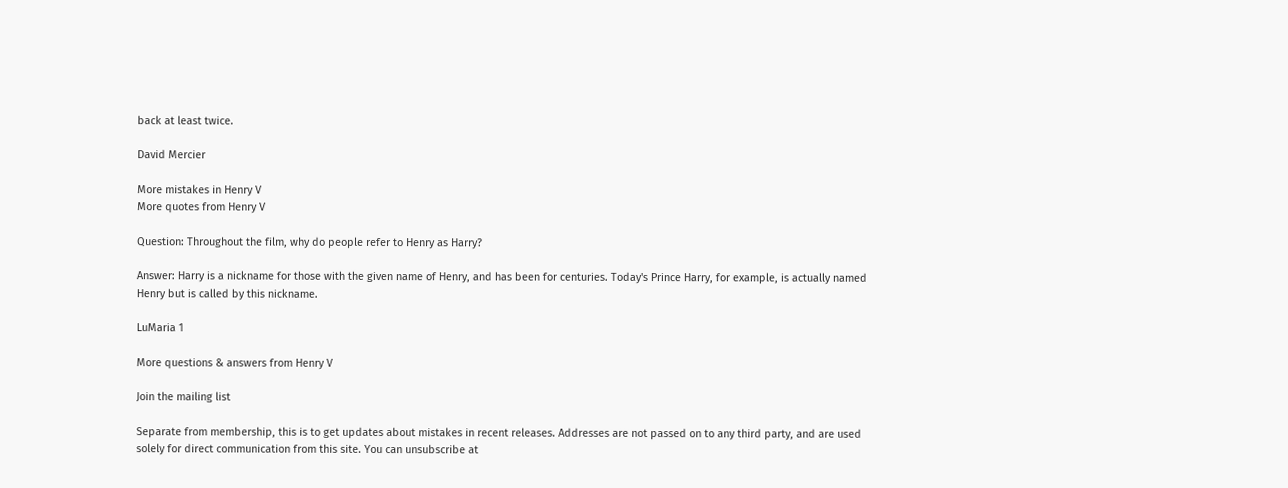back at least twice.

David Mercier

More mistakes in Henry V
More quotes from Henry V

Question: Throughout the film, why do people refer to Henry as Harry?

Answer: Harry is a nickname for those with the given name of Henry, and has been for centuries. Today's Prince Harry, for example, is actually named Henry but is called by this nickname.

LuMaria 1

More questions & answers from Henry V

Join the mailing list

Separate from membership, this is to get updates about mistakes in recent releases. Addresses are not passed on to any third party, and are used solely for direct communication from this site. You can unsubscribe at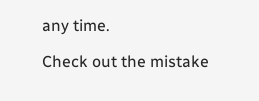any time.

Check out the mistake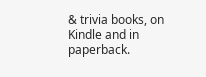& trivia books, on Kindle and in paperback.